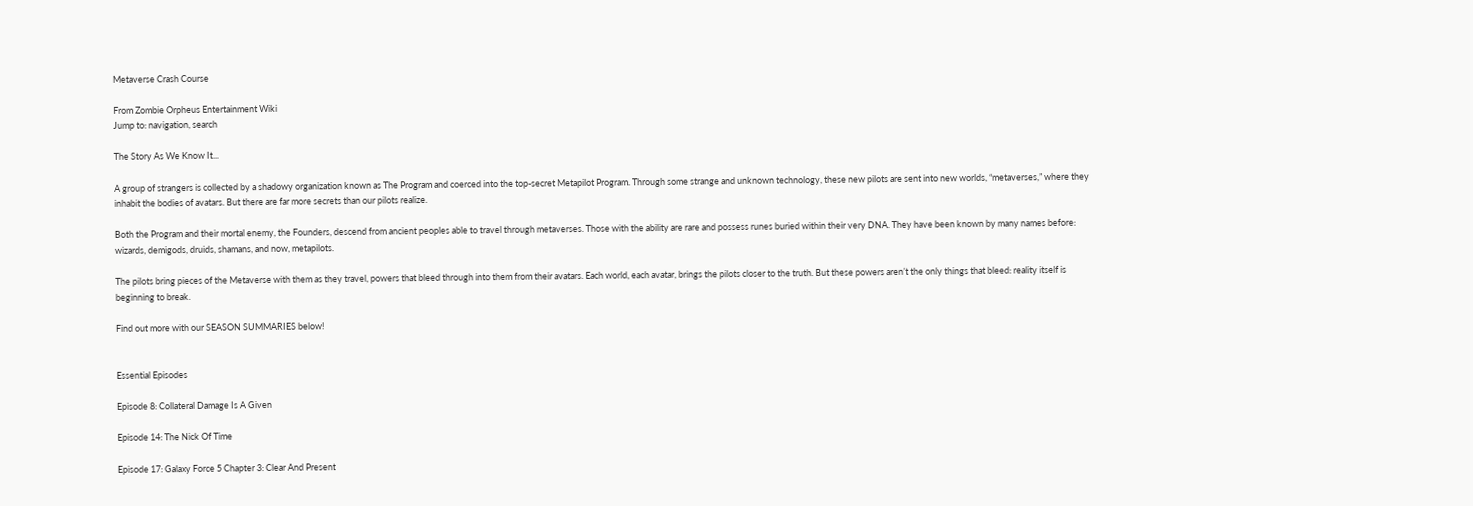Metaverse Crash Course

From Zombie Orpheus Entertainment Wiki
Jump to: navigation, search

The Story As We Know It...

A group of strangers is collected by a shadowy organization known as The Program and coerced into the top-secret Metapilot Program. Through some strange and unknown technology, these new pilots are sent into new worlds, “metaverses,” where they inhabit the bodies of avatars. But there are far more secrets than our pilots realize.

Both the Program and their mortal enemy, the Founders, descend from ancient peoples able to travel through metaverses. Those with the ability are rare and possess runes buried within their very DNA. They have been known by many names before: wizards, demigods, druids, shamans, and now, metapilots.

The pilots bring pieces of the Metaverse with them as they travel, powers that bleed through into them from their avatars. Each world, each avatar, brings the pilots closer to the truth. But these powers aren’t the only things that bleed: reality itself is beginning to break.

Find out more with our SEASON SUMMARIES below!


Essential Episodes

Episode 8: Collateral Damage Is A Given

Episode 14: The Nick Of Time

Episode 17: Galaxy Force 5 Chapter 3: Clear And Present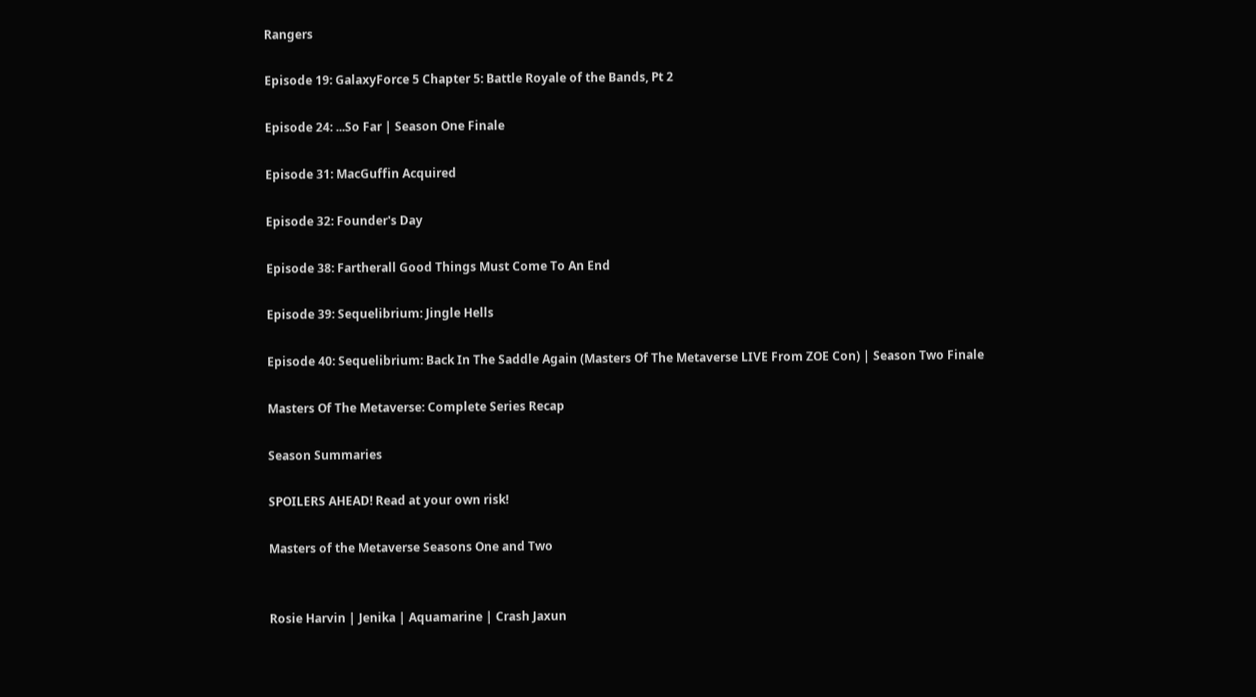Rangers

Episode 19: GalaxyForce 5 Chapter 5: Battle Royale of the Bands, Pt 2

Episode 24: ...So Far | Season One Finale

Episode 31: MacGuffin Acquired

Episode 32: Founder's Day

Episode 38: Fartherall Good Things Must Come To An End

Episode 39: Sequelibrium: Jingle Hells

Episode 40: Sequelibrium: Back In The Saddle Again (Masters Of The Metaverse LIVE From ZOE Con) | Season Two Finale

Masters Of The Metaverse: Complete Series Recap

Season Summaries

SPOILERS AHEAD! Read at your own risk!

Masters of the Metaverse Seasons One and Two


Rosie Harvin | Jenika | Aquamarine | Crash Jaxun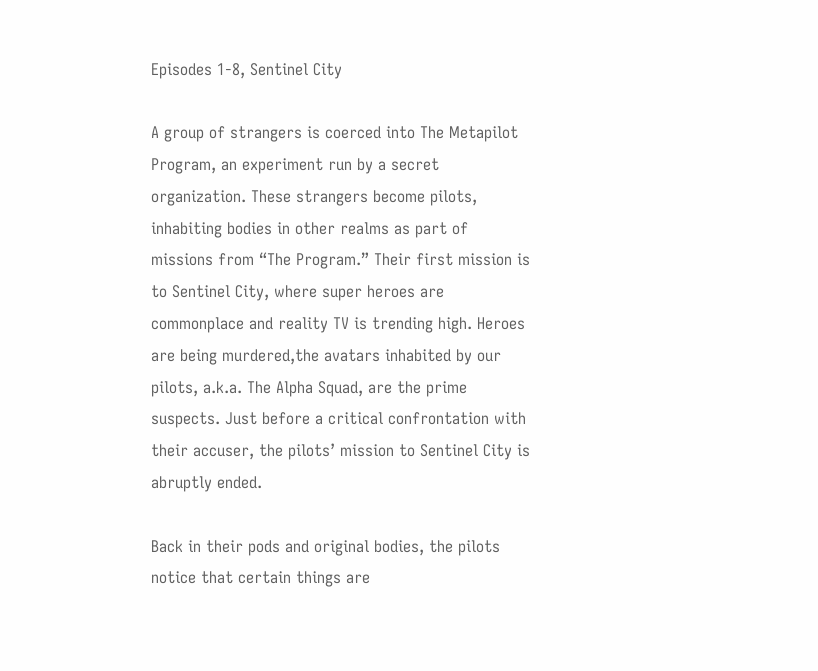Episodes 1-8, Sentinel City

A group of strangers is coerced into The Metapilot Program, an experiment run by a secret organization. These strangers become pilots, inhabiting bodies in other realms as part of missions from “The Program.” Their first mission is to Sentinel City, where super heroes are commonplace and reality TV is trending high. Heroes are being murdered,the avatars inhabited by our pilots, a.k.a. The Alpha Squad, are the prime suspects. Just before a critical confrontation with their accuser, the pilots’ mission to Sentinel City is abruptly ended.

Back in their pods and original bodies, the pilots notice that certain things are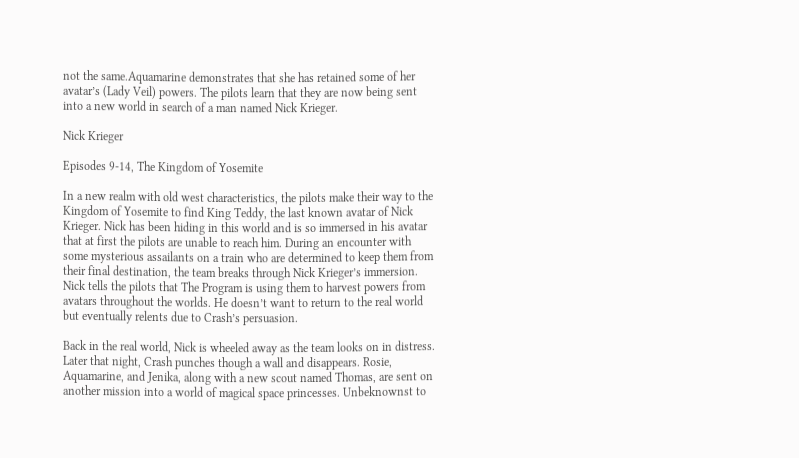not the same.Aquamarine demonstrates that she has retained some of her avatar’s (Lady Veil) powers. The pilots learn that they are now being sent into a new world in search of a man named Nick Krieger.

Nick Krieger

Episodes 9-14, The Kingdom of Yosemite

In a new realm with old west characteristics, the pilots make their way to the Kingdom of Yosemite to find King Teddy, the last known avatar of Nick Krieger. Nick has been hiding in this world and is so immersed in his avatar that at first the pilots are unable to reach him. During an encounter with some mysterious assailants on a train who are determined to keep them from their final destination, the team breaks through Nick Krieger’s immersion. Nick tells the pilots that The Program is using them to harvest powers from avatars throughout the worlds. He doesn’t want to return to the real world but eventually relents due to Crash’s persuasion.

Back in the real world, Nick is wheeled away as the team looks on in distress. Later that night, Crash punches though a wall and disappears. Rosie, Aquamarine, and Jenika, along with a new scout named Thomas, are sent on another mission into a world of magical space princesses. Unbeknownst to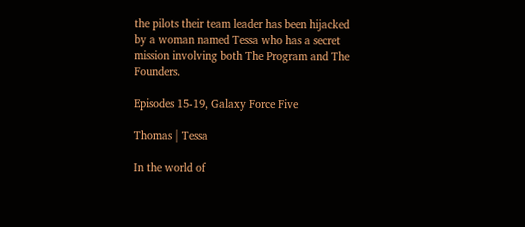the pilots their team leader has been hijacked by a woman named Tessa who has a secret mission involving both The Program and The Founders.

Episodes 15-19, Galaxy Force Five

Thomas | Tessa

In the world of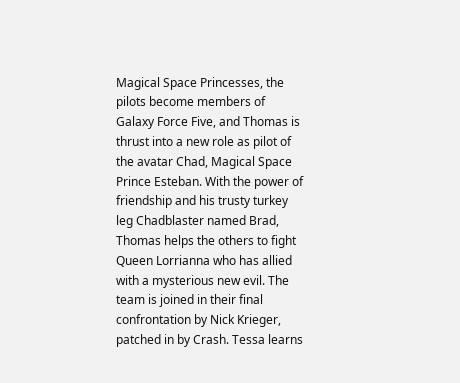Magical Space Princesses, the pilots become members of Galaxy Force Five, and Thomas is thrust into a new role as pilot of the avatar Chad, Magical Space Prince Esteban. With the power of friendship and his trusty turkey leg Chadblaster named Brad, Thomas helps the others to fight Queen Lorrianna who has allied with a mysterious new evil. The team is joined in their final confrontation by Nick Krieger, patched in by Crash. Tessa learns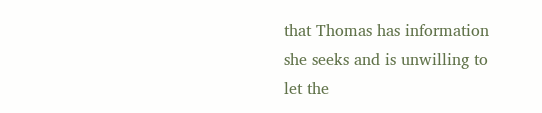that Thomas has information she seeks and is unwilling to let the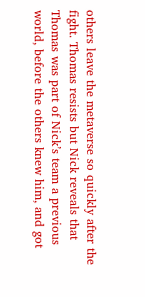others leave the metaverse so quickly after the fight. Thomas resists but Nick reveals that Thomas was part of Nick’s team a previous world, before the others knew him, and got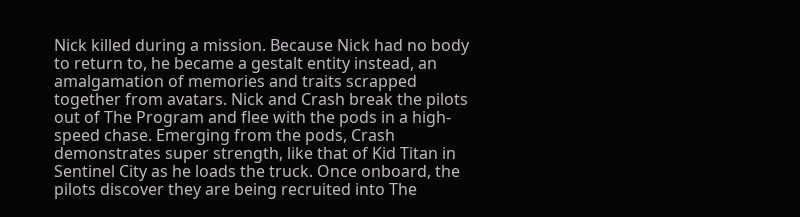Nick killed during a mission. Because Nick had no body to return to, he became a gestalt entity instead, an amalgamation of memories and traits scrapped together from avatars. Nick and Crash break the pilots out of The Program and flee with the pods in a high-speed chase. Emerging from the pods, Crash demonstrates super strength, like that of Kid Titan in Sentinel City as he loads the truck. Once onboard, the pilots discover they are being recruited into The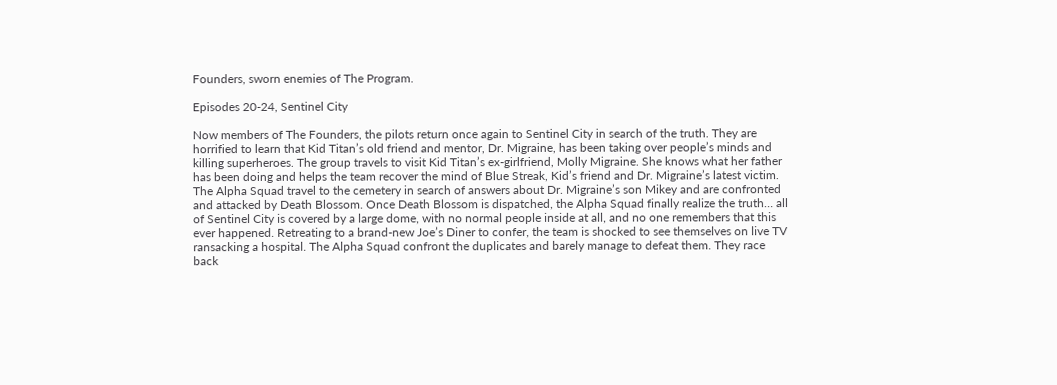Founders, sworn enemies of The Program.

Episodes 20-24, Sentinel City

Now members of The Founders, the pilots return once again to Sentinel City in search of the truth. They are horrified to learn that Kid Titan’s old friend and mentor, Dr. Migraine, has been taking over people’s minds and killing superheroes. The group travels to visit Kid Titan’s ex-girlfriend, Molly Migraine. She knows what her father has been doing and helps the team recover the mind of Blue Streak, Kid’s friend and Dr. Migraine’s latest victim. The Alpha Squad travel to the cemetery in search of answers about Dr. Migraine’s son Mikey and are confronted and attacked by Death Blossom. Once Death Blossom is dispatched, the Alpha Squad finally realize the truth… all of Sentinel City is covered by a large dome, with no normal people inside at all, and no one remembers that this ever happened. Retreating to a brand-new Joe’s Diner to confer, the team is shocked to see themselves on live TV ransacking a hospital. The Alpha Squad confront the duplicates and barely manage to defeat them. They race back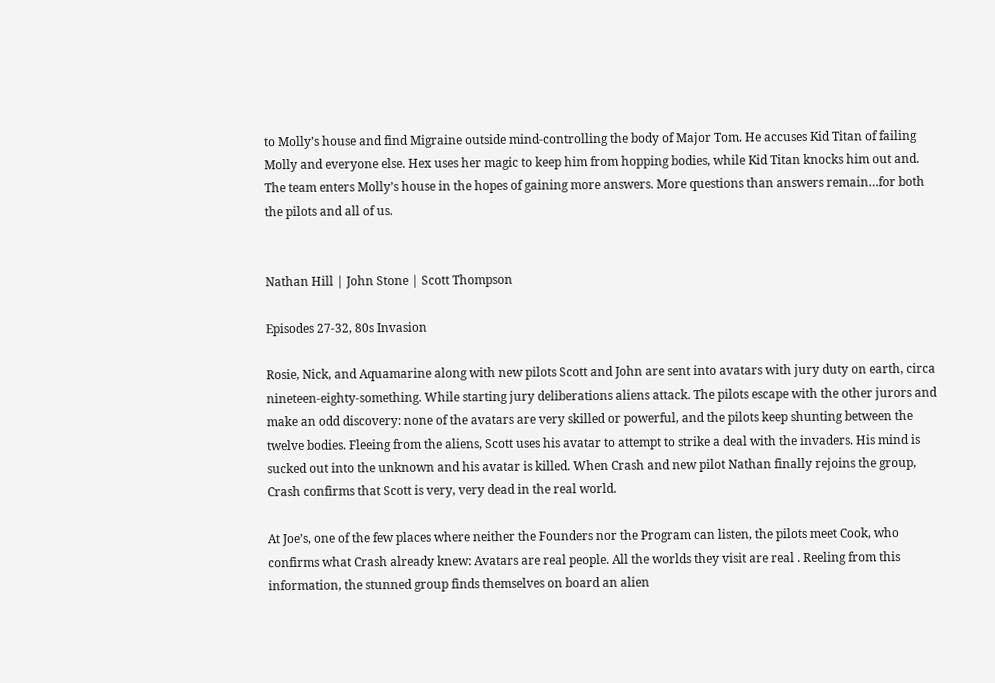to Molly’s house and find Migraine outside mind-controlling the body of Major Tom. He accuses Kid Titan of failing Molly and everyone else. Hex uses her magic to keep him from hopping bodies, while Kid Titan knocks him out and. The team enters Molly’s house in the hopes of gaining more answers. More questions than answers remain…for both the pilots and all of us.


Nathan Hill | John Stone | Scott Thompson

Episodes 27-32, 80s Invasion

Rosie, Nick, and Aquamarine along with new pilots Scott and John are sent into avatars with jury duty on earth, circa nineteen-eighty-something. While starting jury deliberations aliens attack. The pilots escape with the other jurors and make an odd discovery: none of the avatars are very skilled or powerful, and the pilots keep shunting between the twelve bodies. Fleeing from the aliens, Scott uses his avatar to attempt to strike a deal with the invaders. His mind is sucked out into the unknown and his avatar is killed. When Crash and new pilot Nathan finally rejoins the group, Crash confirms that Scott is very, very dead in the real world.

At Joe’s, one of the few places where neither the Founders nor the Program can listen, the pilots meet Cook, who confirms what Crash already knew: Avatars are real people. All the worlds they visit are real . Reeling from this information, the stunned group finds themselves on board an alien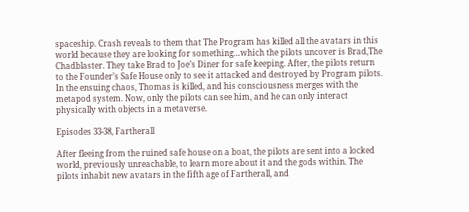spaceship. Crash reveals to them that The Program has killed all the avatars in this world because they are looking for something…which the pilots uncover is Brad,The Chadblaster. They take Brad to Joe’s Diner for safe keeping. After, the pilots return to the Founder’s Safe House only to see it attacked and destroyed by Program pilots. In the ensuing chaos, Thomas is killed, and his consciousness merges with the metapod system. Now, only the pilots can see him, and he can only interact physically with objects in a metaverse.

Episodes 33-38, Fartherall

After fleeing from the ruined safe house on a boat, the pilots are sent into a locked world, previously unreachable, to learn more about it and the gods within. The pilots inhabit new avatars in the fifth age of Fartherall, and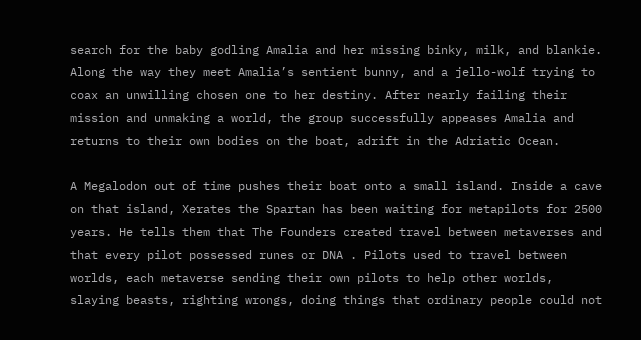search for the baby godling Amalia and her missing binky, milk, and blankie. Along the way they meet Amalia’s sentient bunny, and a jello-wolf trying to coax an unwilling chosen one to her destiny. After nearly failing their mission and unmaking a world, the group successfully appeases Amalia and returns to their own bodies on the boat, adrift in the Adriatic Ocean.

A Megalodon out of time pushes their boat onto a small island. Inside a cave on that island, Xerates the Spartan has been waiting for metapilots for 2500 years. He tells them that The Founders created travel between metaverses and that every pilot possessed runes or DNA . Pilots used to travel between worlds, each metaverse sending their own pilots to help other worlds, slaying beasts, righting wrongs, doing things that ordinary people could not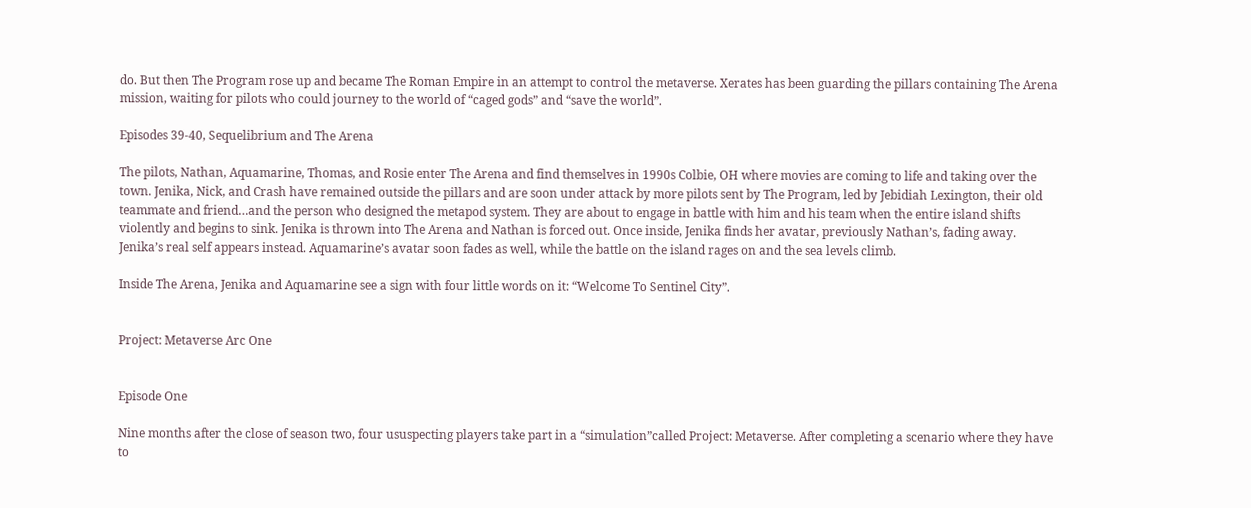do. But then The Program rose up and became The Roman Empire in an attempt to control the metaverse. Xerates has been guarding the pillars containing The Arena mission, waiting for pilots who could journey to the world of “caged gods” and “save the world”.

Episodes 39-40, Sequelibrium and The Arena

The pilots, Nathan, Aquamarine, Thomas, and Rosie enter The Arena and find themselves in 1990s Colbie, OH where movies are coming to life and taking over the town. Jenika, Nick, and Crash have remained outside the pillars and are soon under attack by more pilots sent by The Program, led by Jebidiah Lexington, their old teammate and friend…and the person who designed the metapod system. They are about to engage in battle with him and his team when the entire island shifts violently and begins to sink. Jenika is thrown into The Arena and Nathan is forced out. Once inside, Jenika finds her avatar, previously Nathan’s, fading away. Jenika’s real self appears instead. Aquamarine’s avatar soon fades as well, while the battle on the island rages on and the sea levels climb.

Inside The Arena, Jenika and Aquamarine see a sign with four little words on it: “Welcome To Sentinel City”.


Project: Metaverse Arc One


Episode One

Nine months after the close of season two, four ususpecting players take part in a “simulation”called Project: Metaverse. After completing a scenario where they have to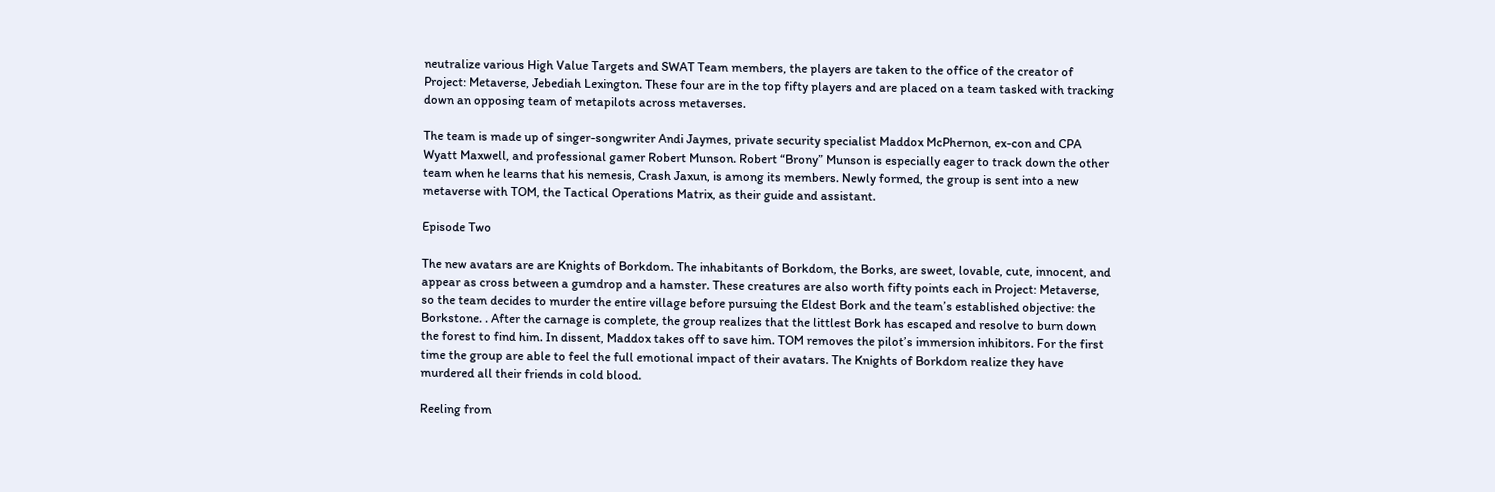neutralize various High Value Targets and SWAT Team members, the players are taken to the office of the creator of Project: Metaverse, Jebediah Lexington. These four are in the top fifty players and are placed on a team tasked with tracking down an opposing team of metapilots across metaverses.

The team is made up of singer-songwriter Andi Jaymes, private security specialist Maddox McPhernon, ex-con and CPA Wyatt Maxwell, and professional gamer Robert Munson. Robert “Brony” Munson is especially eager to track down the other team when he learns that his nemesis, Crash Jaxun, is among its members. Newly formed, the group is sent into a new metaverse with TOM, the Tactical Operations Matrix, as their guide and assistant.

Episode Two

The new avatars are are Knights of Borkdom. The inhabitants of Borkdom, the Borks, are sweet, lovable, cute, innocent, and appear as cross between a gumdrop and a hamster. These creatures are also worth fifty points each in Project: Metaverse, so the team decides to murder the entire village before pursuing the Eldest Bork and the team’s established objective: the Borkstone. . After the carnage is complete, the group realizes that the littlest Bork has escaped and resolve to burn down the forest to find him. In dissent, Maddox takes off to save him. TOM removes the pilot’s immersion inhibitors. For the first time the group are able to feel the full emotional impact of their avatars. The Knights of Borkdom realize they have murdered all their friends in cold blood.

Reeling from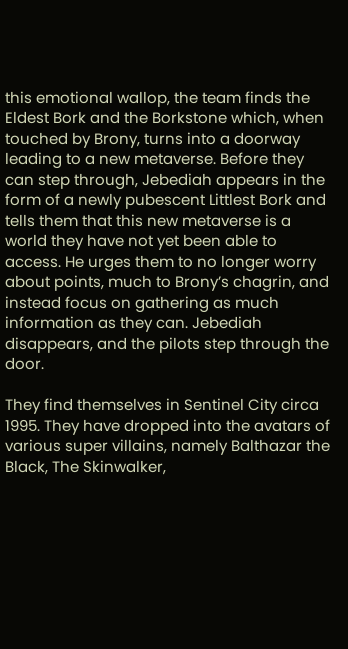this emotional wallop, the team finds the Eldest Bork and the Borkstone which, when touched by Brony, turns into a doorway leading to a new metaverse. Before they can step through, Jebediah appears in the form of a newly pubescent Littlest Bork and tells them that this new metaverse is a world they have not yet been able to access. He urges them to no longer worry about points, much to Brony’s chagrin, and instead focus on gathering as much information as they can. Jebediah disappears, and the pilots step through the door.

They find themselves in Sentinel City circa 1995. They have dropped into the avatars of various super villains, namely Balthazar the Black, The Skinwalker,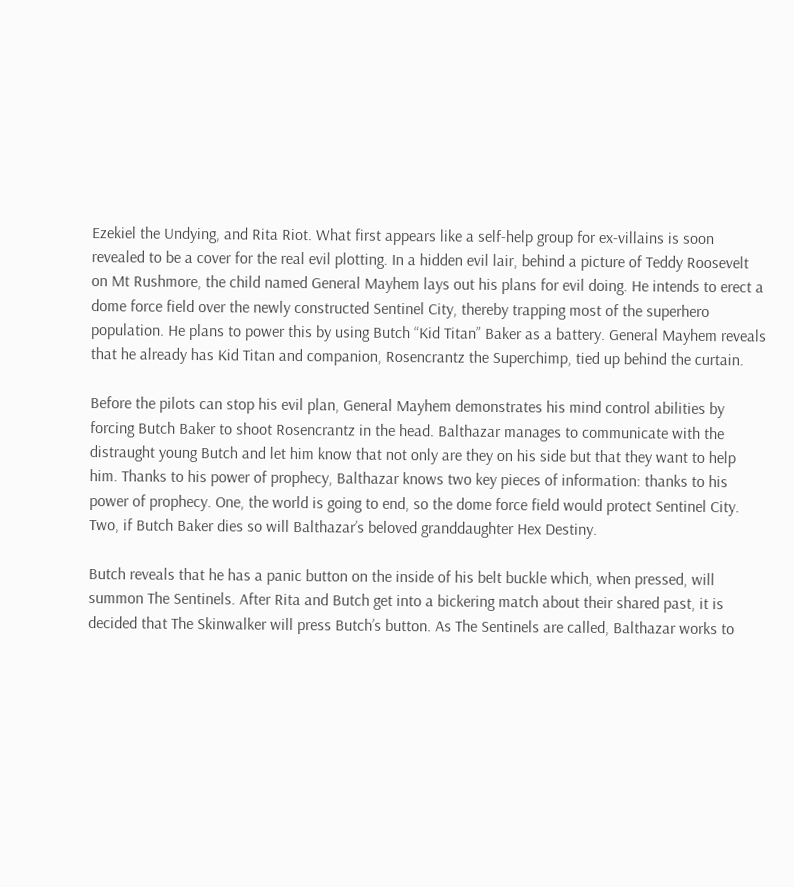Ezekiel the Undying, and Rita Riot. What first appears like a self-help group for ex-villains is soon revealed to be a cover for the real evil plotting. In a hidden evil lair, behind a picture of Teddy Roosevelt on Mt Rushmore, the child named General Mayhem lays out his plans for evil doing. He intends to erect a dome force field over the newly constructed Sentinel City, thereby trapping most of the superhero population. He plans to power this by using Butch “Kid Titan” Baker as a battery. General Mayhem reveals that he already has Kid Titan and companion, Rosencrantz the Superchimp, tied up behind the curtain.

Before the pilots can stop his evil plan, General Mayhem demonstrates his mind control abilities by forcing Butch Baker to shoot Rosencrantz in the head. Balthazar manages to communicate with the distraught young Butch and let him know that not only are they on his side but that they want to help him. Thanks to his power of prophecy, Balthazar knows two key pieces of information: thanks to his power of prophecy. One, the world is going to end, so the dome force field would protect Sentinel City. Two, if Butch Baker dies so will Balthazar’s beloved granddaughter Hex Destiny.

Butch reveals that he has a panic button on the inside of his belt buckle which, when pressed, will summon The Sentinels. After Rita and Butch get into a bickering match about their shared past, it is decided that The Skinwalker will press Butch’s button. As The Sentinels are called, Balthazar works to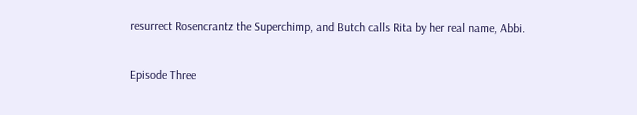resurrect Rosencrantz the Superchimp, and Butch calls Rita by her real name, Abbi.

Episode Three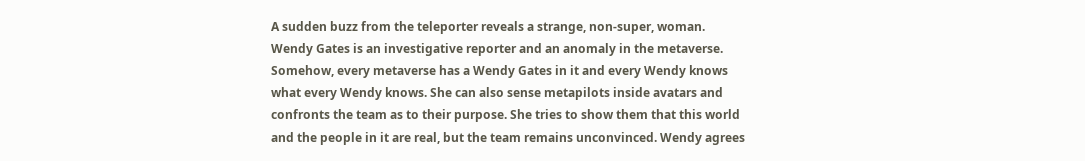A sudden buzz from the teleporter reveals a strange, non-super, woman. Wendy Gates is an investigative reporter and an anomaly in the metaverse. Somehow, every metaverse has a Wendy Gates in it and every Wendy knows what every Wendy knows. She can also sense metapilots inside avatars and confronts the team as to their purpose. She tries to show them that this world and the people in it are real, but the team remains unconvinced. Wendy agrees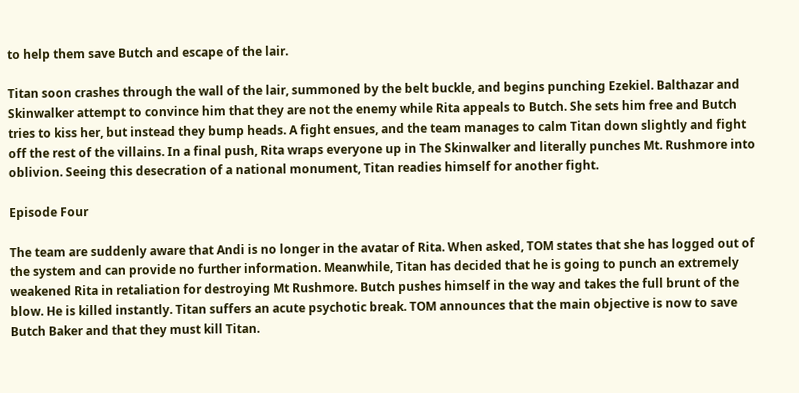to help them save Butch and escape of the lair.

Titan soon crashes through the wall of the lair, summoned by the belt buckle, and begins punching Ezekiel. Balthazar and Skinwalker attempt to convince him that they are not the enemy while Rita appeals to Butch. She sets him free and Butch tries to kiss her, but instead they bump heads. A fight ensues, and the team manages to calm Titan down slightly and fight off the rest of the villains. In a final push, Rita wraps everyone up in The Skinwalker and literally punches Mt. Rushmore into oblivion. Seeing this desecration of a national monument, Titan readies himself for another fight.

Episode Four

The team are suddenly aware that Andi is no longer in the avatar of Rita. When asked, TOM states that she has logged out of the system and can provide no further information. Meanwhile, Titan has decided that he is going to punch an extremely weakened Rita in retaliation for destroying Mt Rushmore. Butch pushes himself in the way and takes the full brunt of the blow. He is killed instantly. Titan suffers an acute psychotic break. TOM announces that the main objective is now to save Butch Baker and that they must kill Titan.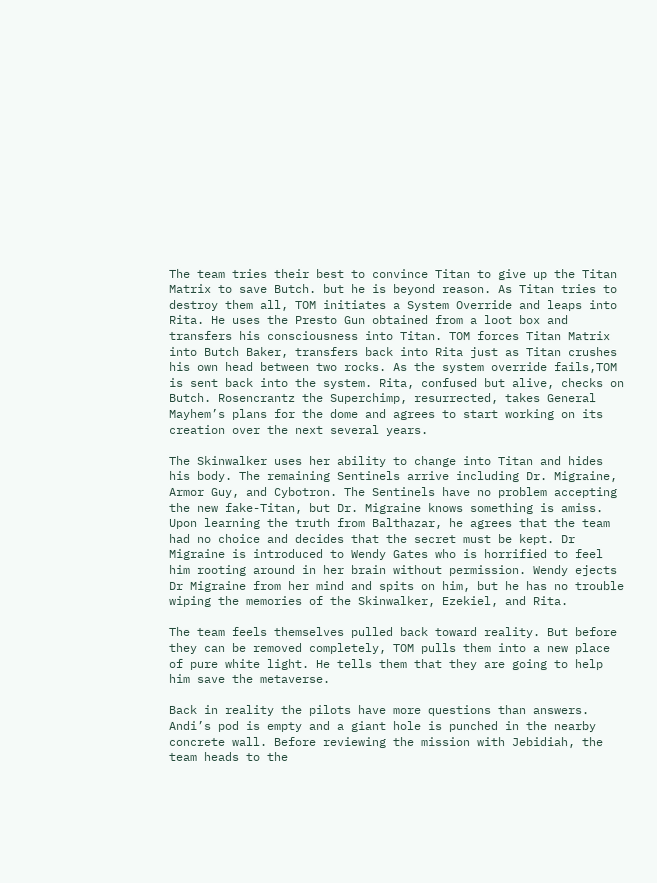The team tries their best to convince Titan to give up the Titan Matrix to save Butch. but he is beyond reason. As Titan tries to destroy them all, TOM initiates a System Override and leaps into Rita. He uses the Presto Gun obtained from a loot box and transfers his consciousness into Titan. TOM forces Titan Matrix into Butch Baker, transfers back into Rita just as Titan crushes his own head between two rocks. As the system override fails,TOM is sent back into the system. Rita, confused but alive, checks on Butch. Rosencrantz the Superchimp, resurrected, takes General Mayhem’s plans for the dome and agrees to start working on its creation over the next several years.

The Skinwalker uses her ability to change into Titan and hides his body. The remaining Sentinels arrive including Dr. Migraine, Armor Guy, and Cybotron. The Sentinels have no problem accepting the new fake-Titan, but Dr. Migraine knows something is amiss. Upon learning the truth from Balthazar, he agrees that the team had no choice and decides that the secret must be kept. Dr Migraine is introduced to Wendy Gates who is horrified to feel him rooting around in her brain without permission. Wendy ejects Dr Migraine from her mind and spits on him, but he has no trouble wiping the memories of the Skinwalker, Ezekiel, and Rita.

The team feels themselves pulled back toward reality. But before they can be removed completely, TOM pulls them into a new place of pure white light. He tells them that they are going to help him save the metaverse.

Back in reality the pilots have more questions than answers. Andi’s pod is empty and a giant hole is punched in the nearby concrete wall. Before reviewing the mission with Jebidiah, the team heads to the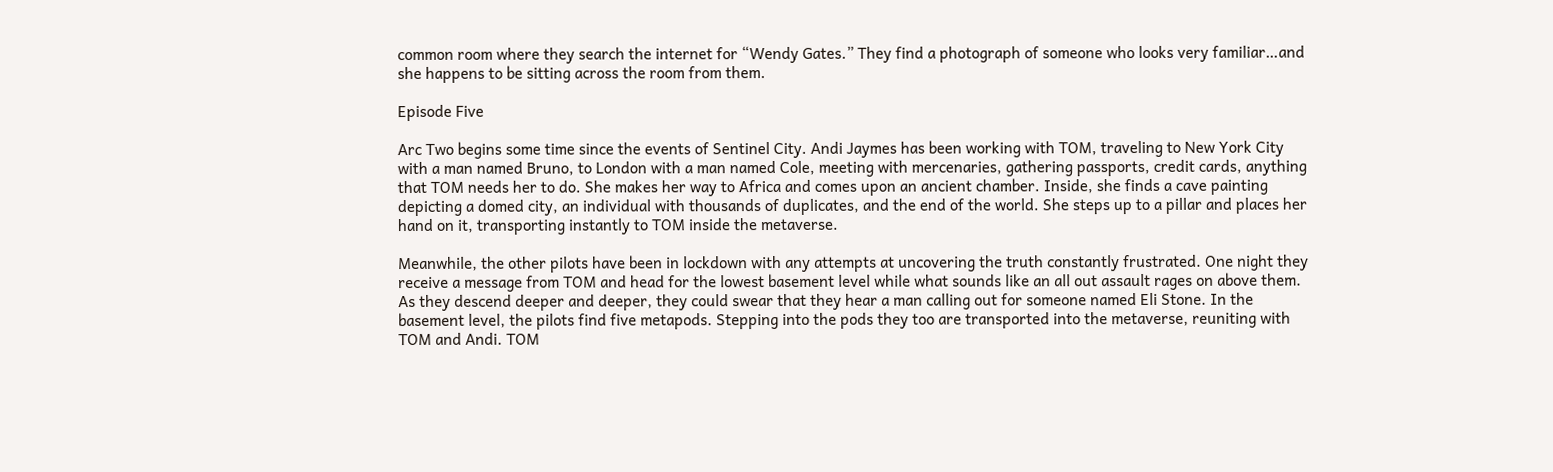common room where they search the internet for “Wendy Gates.” They find a photograph of someone who looks very familiar…and she happens to be sitting across the room from them.

Episode Five

Arc Two begins some time since the events of Sentinel City. Andi Jaymes has been working with TOM, traveling to New York City with a man named Bruno, to London with a man named Cole, meeting with mercenaries, gathering passports, credit cards, anything that TOM needs her to do. She makes her way to Africa and comes upon an ancient chamber. Inside, she finds a cave painting depicting a domed city, an individual with thousands of duplicates, and the end of the world. She steps up to a pillar and places her hand on it, transporting instantly to TOM inside the metaverse.

Meanwhile, the other pilots have been in lockdown with any attempts at uncovering the truth constantly frustrated. One night they receive a message from TOM and head for the lowest basement level while what sounds like an all out assault rages on above them. As they descend deeper and deeper, they could swear that they hear a man calling out for someone named Eli Stone. In the basement level, the pilots find five metapods. Stepping into the pods they too are transported into the metaverse, reuniting with TOM and Andi. TOM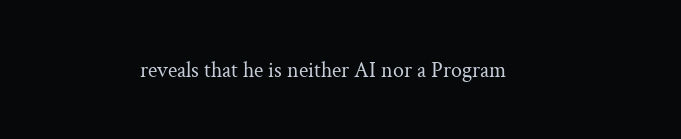reveals that he is neither AI nor a Program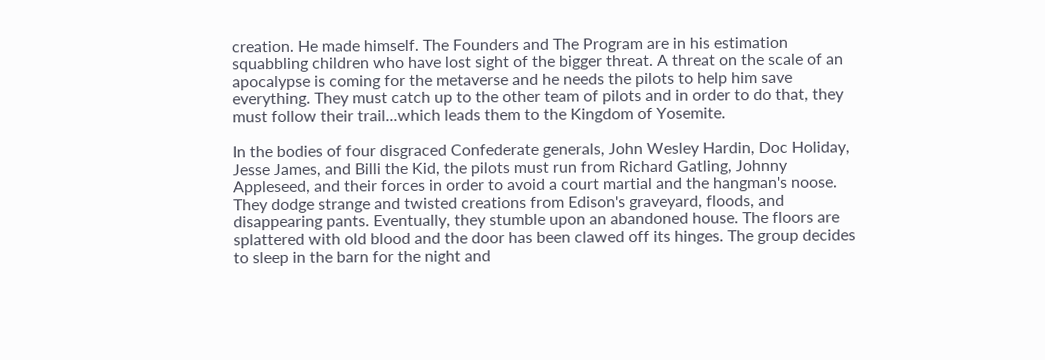creation. He made himself. The Founders and The Program are in his estimation squabbling children who have lost sight of the bigger threat. A threat on the scale of an apocalypse is coming for the metaverse and he needs the pilots to help him save everything. They must catch up to the other team of pilots and in order to do that, they must follow their trail...which leads them to the Kingdom of Yosemite.

In the bodies of four disgraced Confederate generals, John Wesley Hardin, Doc Holiday, Jesse James, and Billi the Kid, the pilots must run from Richard Gatling, Johnny Appleseed, and their forces in order to avoid a court martial and the hangman's noose. They dodge strange and twisted creations from Edison's graveyard, floods, and disappearing pants. Eventually, they stumble upon an abandoned house. The floors are splattered with old blood and the door has been clawed off its hinges. The group decides to sleep in the barn for the night and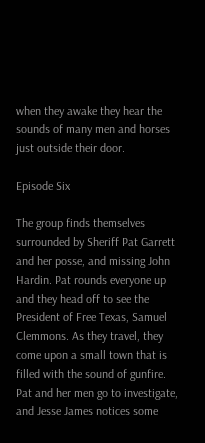when they awake they hear the sounds of many men and horses just outside their door.

Episode Six

The group finds themselves surrounded by Sheriff Pat Garrett and her posse, and missing John Hardin. Pat rounds everyone up and they head off to see the President of Free Texas, Samuel Clemmons. As they travel, they come upon a small town that is filled with the sound of gunfire. Pat and her men go to investigate, and Jesse James notices some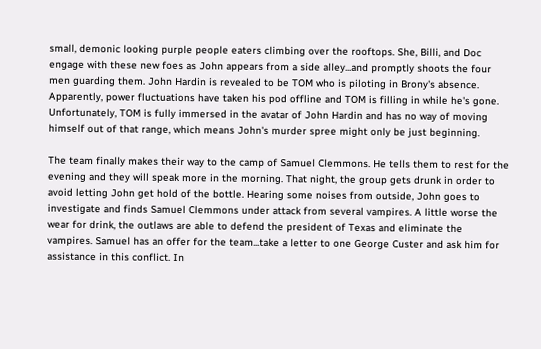small, demonic looking purple people eaters climbing over the rooftops. She, Billi, and Doc engage with these new foes as John appears from a side alley...and promptly shoots the four men guarding them. John Hardin is revealed to be TOM who is piloting in Brony's absence. Apparently, power fluctuations have taken his pod offline and TOM is filling in while he's gone. Unfortunately, TOM is fully immersed in the avatar of John Hardin and has no way of moving himself out of that range, which means John's murder spree might only be just beginning.

The team finally makes their way to the camp of Samuel Clemmons. He tells them to rest for the evening and they will speak more in the morning. That night, the group gets drunk in order to avoid letting John get hold of the bottle. Hearing some noises from outside, John goes to investigate and finds Samuel Clemmons under attack from several vampires. A little worse the wear for drink, the outlaws are able to defend the president of Texas and eliminate the vampires. Samuel has an offer for the team...take a letter to one George Custer and ask him for assistance in this conflict. In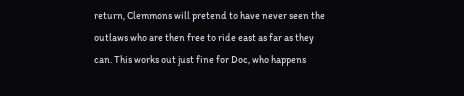return, Clemmons will pretend to have never seen the outlaws who are then free to ride east as far as they can. This works out just fine for Doc, who happens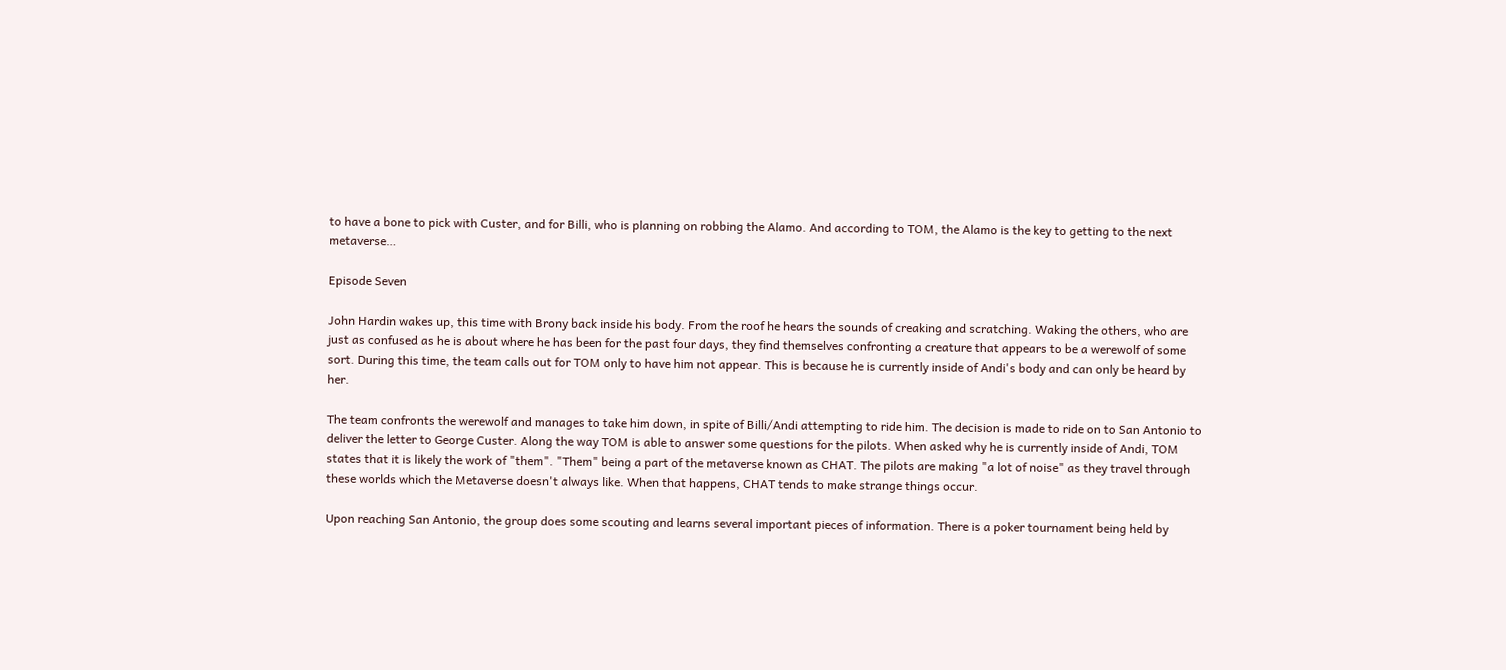to have a bone to pick with Custer, and for Billi, who is planning on robbing the Alamo. And according to TOM, the Alamo is the key to getting to the next metaverse…

Episode Seven

John Hardin wakes up, this time with Brony back inside his body. From the roof he hears the sounds of creaking and scratching. Waking the others, who are just as confused as he is about where he has been for the past four days, they find themselves confronting a creature that appears to be a werewolf of some sort. During this time, the team calls out for TOM only to have him not appear. This is because he is currently inside of Andi's body and can only be heard by her.

The team confronts the werewolf and manages to take him down, in spite of Billi/Andi attempting to ride him. The decision is made to ride on to San Antonio to deliver the letter to George Custer. Along the way TOM is able to answer some questions for the pilots. When asked why he is currently inside of Andi, TOM states that it is likely the work of "them". "Them" being a part of the metaverse known as CHAT. The pilots are making "a lot of noise" as they travel through these worlds which the Metaverse doesn't always like. When that happens, CHAT tends to make strange things occur.

Upon reaching San Antonio, the group does some scouting and learns several important pieces of information. There is a poker tournament being held by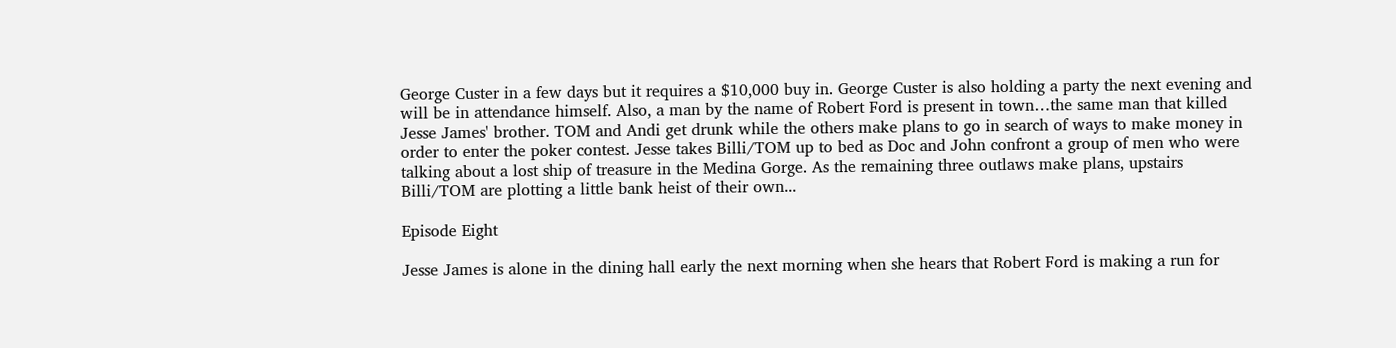George Custer in a few days but it requires a $10,000 buy in. George Custer is also holding a party the next evening and will be in attendance himself. Also, a man by the name of Robert Ford is present in town…the same man that killed Jesse James' brother. TOM and Andi get drunk while the others make plans to go in search of ways to make money in order to enter the poker contest. Jesse takes Billi/TOM up to bed as Doc and John confront a group of men who were talking about a lost ship of treasure in the Medina Gorge. As the remaining three outlaws make plans, upstairs Billi/TOM are plotting a little bank heist of their own...

Episode Eight

Jesse James is alone in the dining hall early the next morning when she hears that Robert Ford is making a run for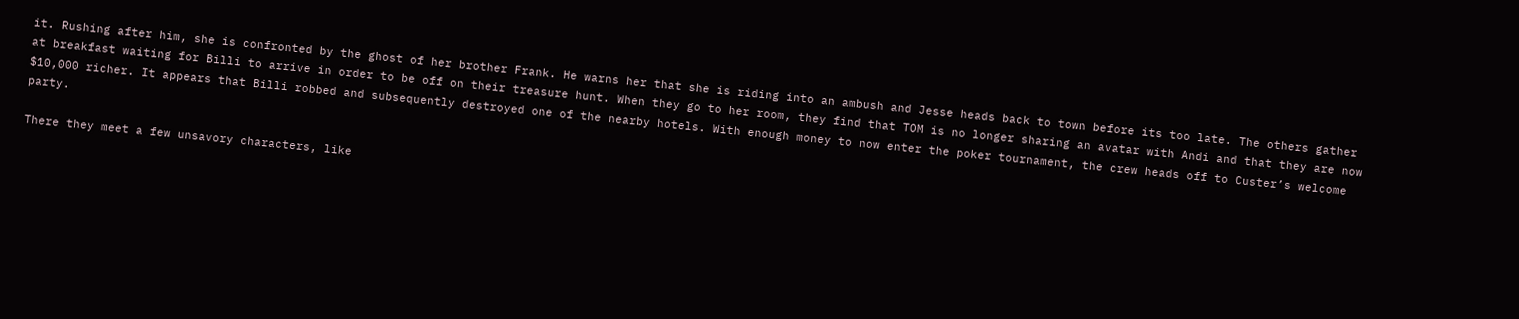it. Rushing after him, she is confronted by the ghost of her brother Frank. He warns her that she is riding into an ambush and Jesse heads back to town before its too late. The others gather at breakfast waiting for Billi to arrive in order to be off on their treasure hunt. When they go to her room, they find that TOM is no longer sharing an avatar with Andi and that they are now $10,000 richer. It appears that Billi robbed and subsequently destroyed one of the nearby hotels. With enough money to now enter the poker tournament, the crew heads off to Custer’s welcome party.

There they meet a few unsavory characters, like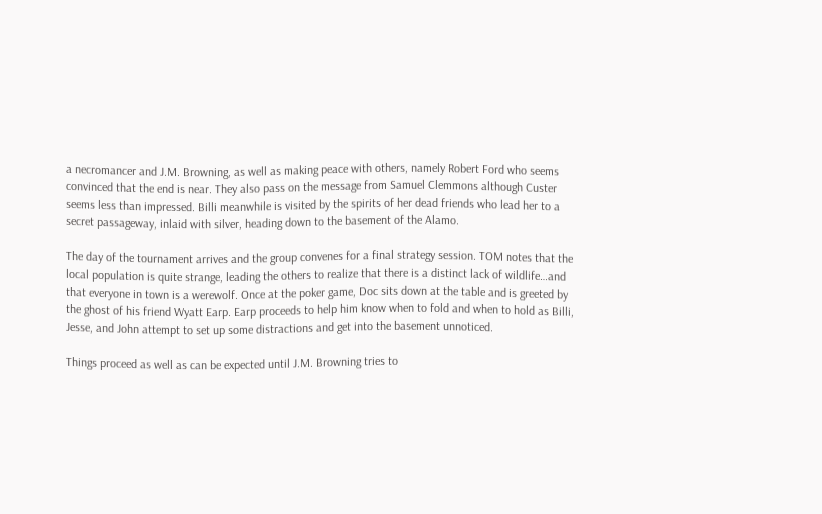a necromancer and J.M. Browning, as well as making peace with others, namely Robert Ford who seems convinced that the end is near. They also pass on the message from Samuel Clemmons although Custer seems less than impressed. Billi meanwhile is visited by the spirits of her dead friends who lead her to a secret passageway, inlaid with silver, heading down to the basement of the Alamo.

The day of the tournament arrives and the group convenes for a final strategy session. TOM notes that the local population is quite strange, leading the others to realize that there is a distinct lack of wildlife…and that everyone in town is a werewolf. Once at the poker game, Doc sits down at the table and is greeted by the ghost of his friend Wyatt Earp. Earp proceeds to help him know when to fold and when to hold as Billi, Jesse, and John attempt to set up some distractions and get into the basement unnoticed.

Things proceed as well as can be expected until J.M. Browning tries to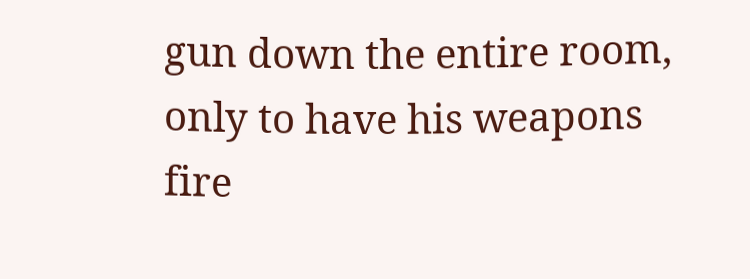gun down the entire room, only to have his weapons fire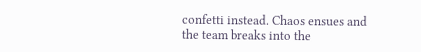confetti instead. Chaos ensues and the team breaks into the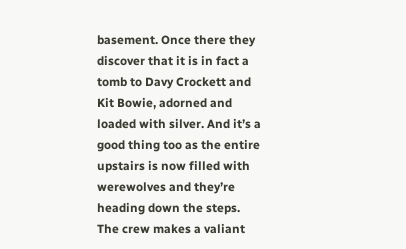basement. Once there they discover that it is in fact a tomb to Davy Crockett and Kit Bowie, adorned and loaded with silver. And it’s a good thing too as the entire upstairs is now filled with werewolves and they’re heading down the steps. The crew makes a valiant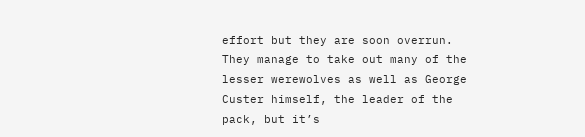effort but they are soon overrun. They manage to take out many of the lesser werewolves as well as George Custer himself, the leader of the pack, but it’s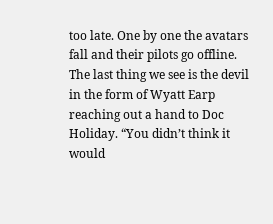too late. One by one the avatars fall and their pilots go offline. The last thing we see is the devil in the form of Wyatt Earp reaching out a hand to Doc Holiday. “You didn’t think it would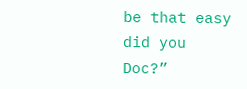be that easy did you Doc?”